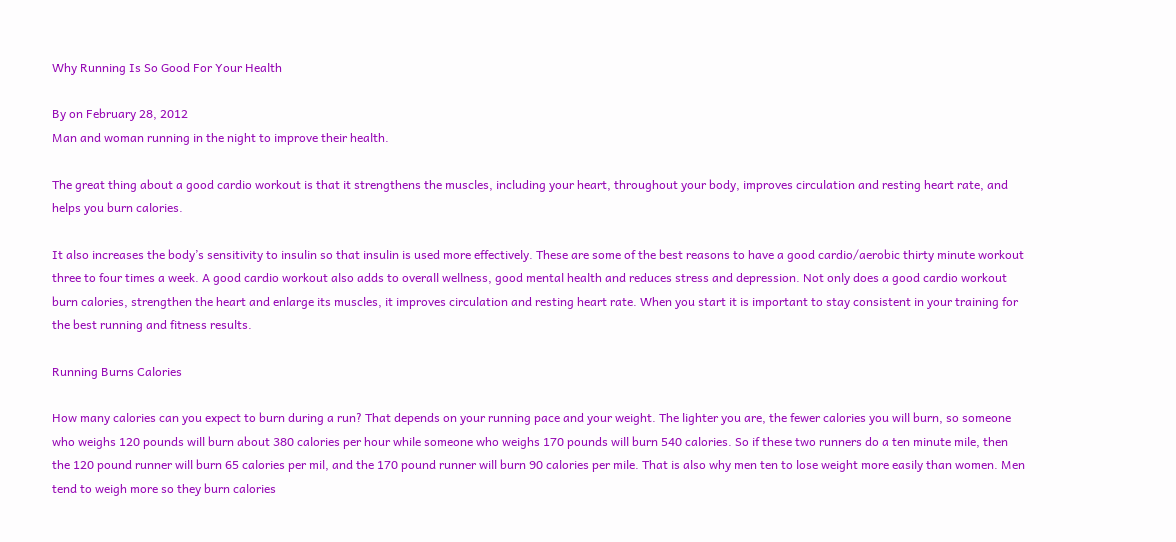Why Running Is So Good For Your Health

By on February 28, 2012
Man and woman running in the night to improve their health.

The great thing about a good cardio workout is that it strengthens the muscles, including your heart, throughout your body, improves circulation and resting heart rate, and helps you burn calories.

It also increases the body’s sensitivity to insulin so that insulin is used more effectively. These are some of the best reasons to have a good cardio/aerobic thirty minute workout three to four times a week. A good cardio workout also adds to overall wellness, good mental health and reduces stress and depression. Not only does a good cardio workout burn calories, strengthen the heart and enlarge its muscles, it improves circulation and resting heart rate. When you start it is important to stay consistent in your training for the best running and fitness results.

Running Burns Calories

How many calories can you expect to burn during a run? That depends on your running pace and your weight. The lighter you are, the fewer calories you will burn, so someone who weighs 120 pounds will burn about 380 calories per hour while someone who weighs 170 pounds will burn 540 calories. So if these two runners do a ten minute mile, then the 120 pound runner will burn 65 calories per mil, and the 170 pound runner will burn 90 calories per mile. That is also why men ten to lose weight more easily than women. Men tend to weigh more so they burn calories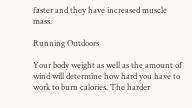faster and they have increased muscle mass.

Running Outdoors

Your body weight as well as the amount of wind will determine how hard you have to work to burn calories. The harder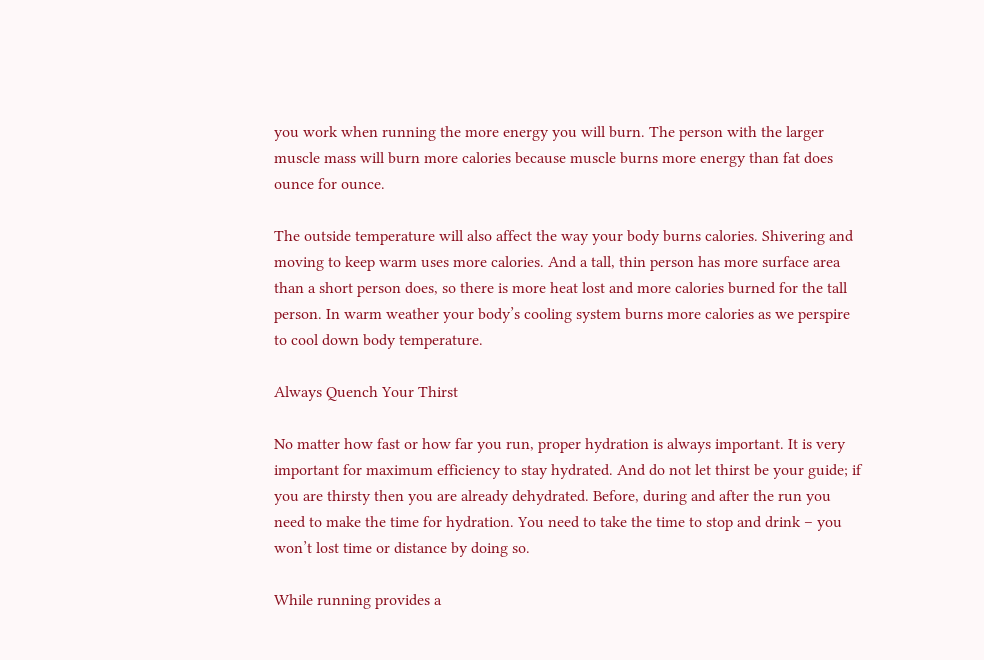you work when running the more energy you will burn. The person with the larger muscle mass will burn more calories because muscle burns more energy than fat does ounce for ounce.

The outside temperature will also affect the way your body burns calories. Shivering and moving to keep warm uses more calories. And a tall, thin person has more surface area than a short person does, so there is more heat lost and more calories burned for the tall person. In warm weather your body’s cooling system burns more calories as we perspire to cool down body temperature.

Always Quench Your Thirst

No matter how fast or how far you run, proper hydration is always important. It is very important for maximum efficiency to stay hydrated. And do not let thirst be your guide; if you are thirsty then you are already dehydrated. Before, during and after the run you need to make the time for hydration. You need to take the time to stop and drink – you won’t lost time or distance by doing so.

While running provides a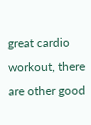great cardio workout, there are other good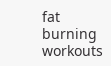fat burning workouts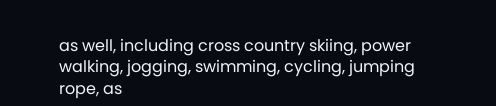as well, including cross country skiing, power walking, jogging, swimming, cycling, jumping rope, as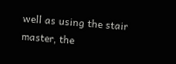well as using the stair master, the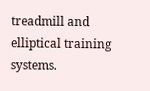treadmill and elliptical training systems.